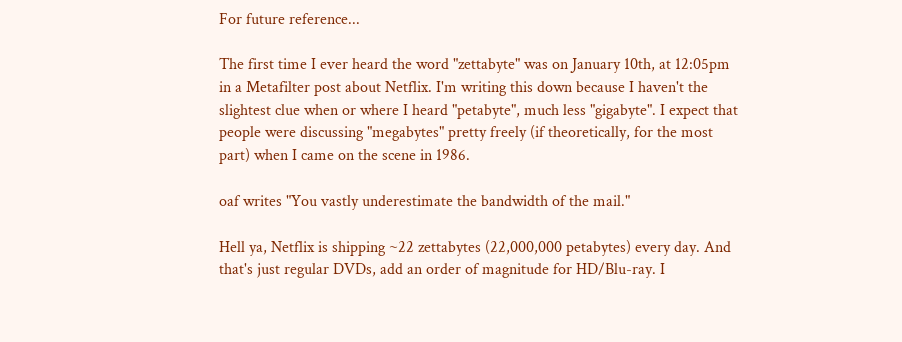For future reference...

The first time I ever heard the word "zettabyte" was on January 10th, at 12:05pm in a Metafilter post about Netflix. I'm writing this down because I haven't the slightest clue when or where I heard "petabyte", much less "gigabyte". I expect that people were discussing "megabytes" pretty freely (if theoretically, for the most part) when I came on the scene in 1986.

oaf writes "You vastly underestimate the bandwidth of the mail."

Hell ya, Netflix is shipping ~22 zettabytes (22,000,000 petabytes) every day. And that's just regular DVDs, add an order of magnitude for HD/Blu-ray. I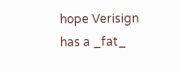hope Verisign has a _fat_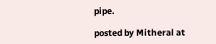pipe.

posted by Mitheral at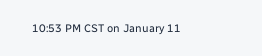10:53 PM CST on January 11